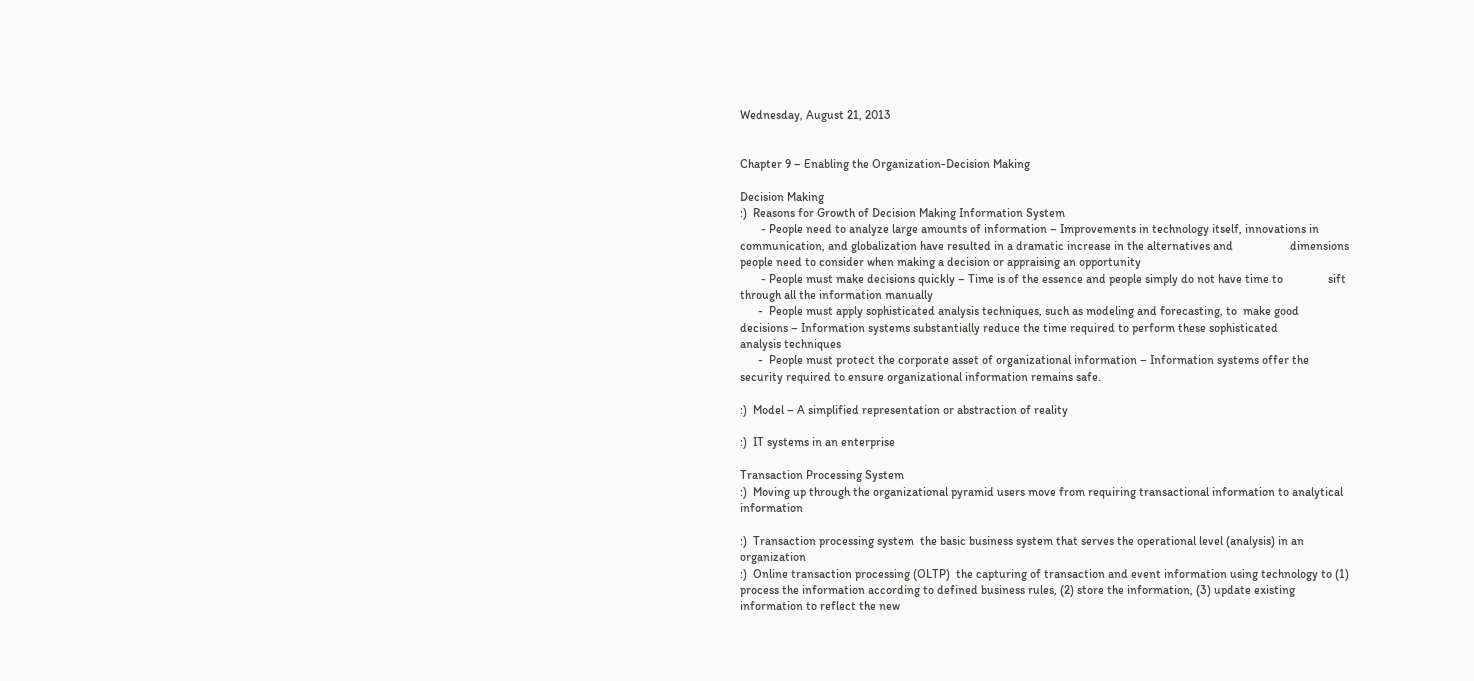Wednesday, August 21, 2013


Chapter 9 – Enabling the Organization-Decision Making

Decision Making
:)  Reasons for Growth of Decision Making Information System
       - People need to analyze large amounts of information – Improvements in technology itself, innovations in communication, and globalization have resulted in a dramatic increase in the alternatives and                   dimensions people need to consider when making a decision or appraising an opportunity
       - People must make decisions quickly – Time is of the essence and people simply do not have time to               sift through all the information manually
      -  People must apply sophisticated analysis techniques, such as modeling and forecasting, to  make good           decisions – Information systems substantially reduce the time required to perform these sophisticated             analysis techniques
      -  People must protect the corporate asset of organizational information – Information systems offer the              security required to ensure organizational information remains safe.

:)  Model – A simplified representation or abstraction of reality

:)  IT systems in an enterprise

Transaction Processing System
:)  Moving up through the organizational pyramid users move from requiring transactional information to analytical information

:)  Transaction processing system  the basic business system that serves the operational level (analysis) in an organization
:)  Online transaction processing (OLTP)  the capturing of transaction and event information using technology to (1) process the information according to defined business rules, (2) store the information, (3) update existing information to reflect the new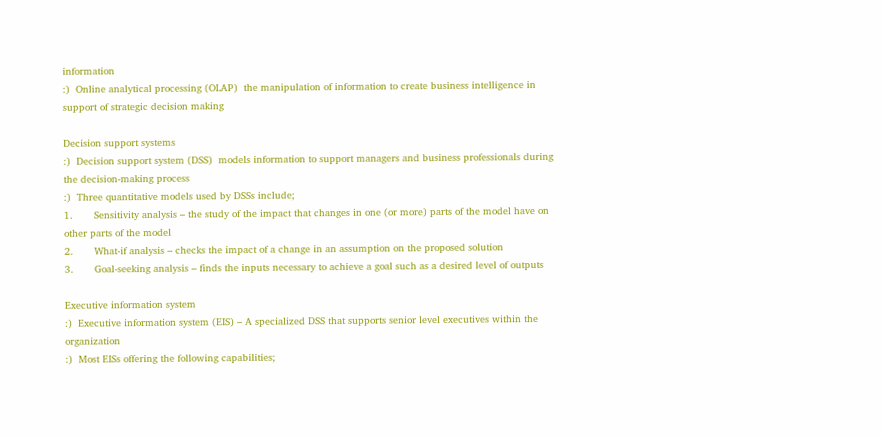information
:)  Online analytical processing (OLAP)  the manipulation of information to create business intelligence in support of strategic decision making

Decision support systems
:)  Decision support system (DSS)  models information to support managers and business professionals during the decision-making process
:)  Three quantitative models used by DSSs include;
1.       Sensitivity analysis – the study of the impact that changes in one (or more) parts of the model have on other parts of the model
2.       What-if analysis – checks the impact of a change in an assumption on the proposed solution
3.       Goal-seeking analysis – finds the inputs necessary to achieve a goal such as a desired level of outputs

Executive information system
:)  Executive information system (EIS) – A specialized DSS that supports senior level executives within the                                                                  organization
:)  Most EISs offering the following capabilities;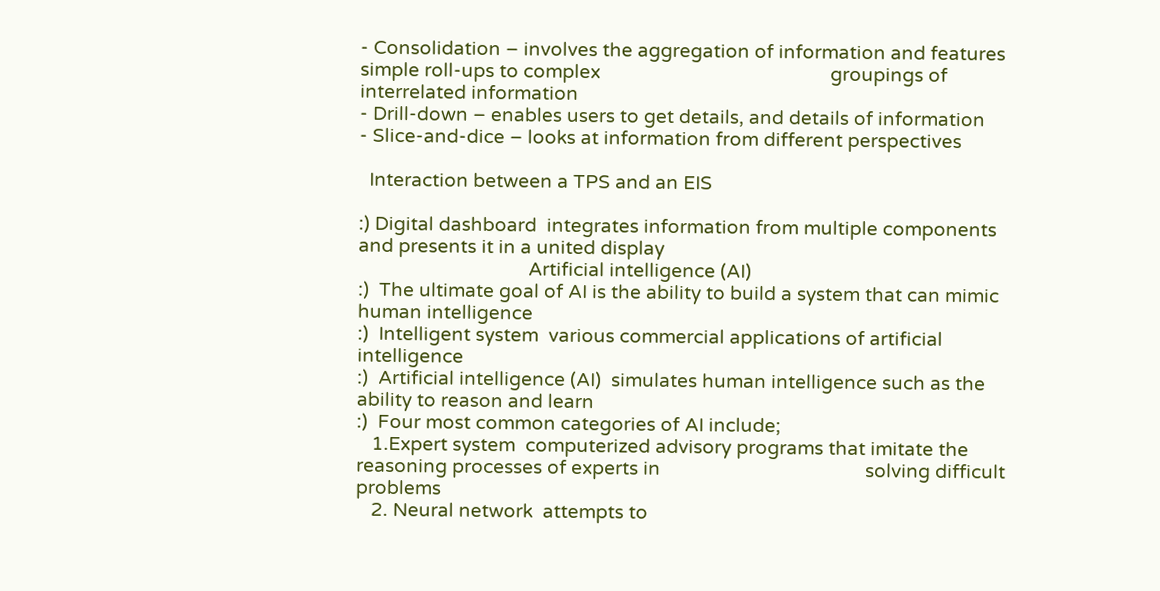- Consolidation – involves the aggregation of information and features simple roll-ups to complex                                              groupings of interrelated information
- Drill-down – enables users to get details, and details of information
- Slice-and-dice – looks at information from different perspectives

  Interaction between a TPS and an EIS

:) Digital dashboard  integrates information from multiple components and presents it in a united display
                                  Artificial intelligence (AI)
:)  The ultimate goal of AI is the ability to build a system that can mimic human intelligence
:)  Intelligent system  various commercial applications of artificial intelligence
:)  Artificial intelligence (AI)  simulates human intelligence such as the ability to reason and learn
:)  Four most common categories of AI include;
   1.Expert system  computerized advisory programs that imitate the reasoning processes of experts in                                         solving difficult problems
   2. Neural network  attempts to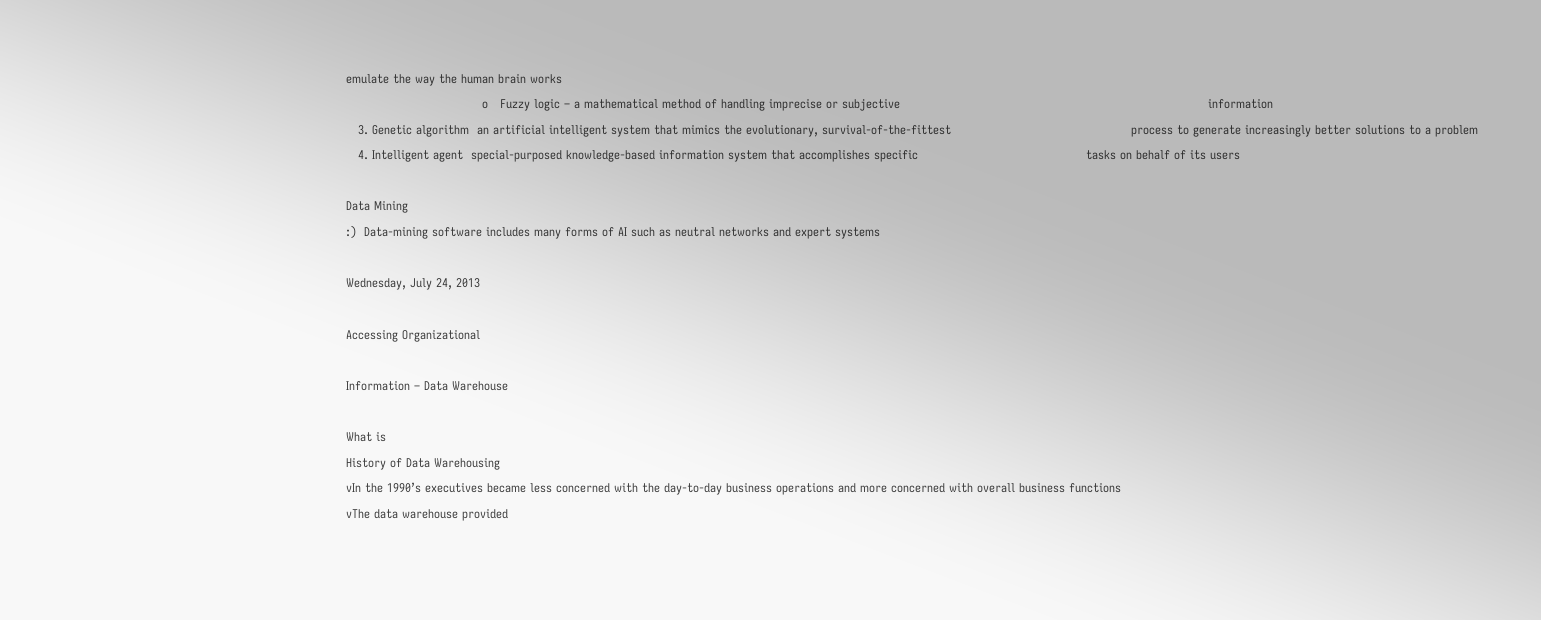emulate the way the human brain works
                                  o   Fuzzy logic – a mathematical method of handling imprecise or subjective                                                                             information
   3. Genetic algorithm  an artificial intelligent system that mimics the evolutionary, survival-of-the-fittest                                             process to generate increasingly better solutions to a problem
   4. Intelligent agent  special-purposed knowledge-based information system that accomplishes specific                                          tasks on behalf of its users

Data Mining
:)  Data-mining software includes many forms of AI such as neutral networks and expert systems

Wednesday, July 24, 2013

Accessing Organizational

Information – Data Warehouse

What is
History of Data Warehousing
vIn the 1990’s executives became less concerned with the day-to-day business operations and more concerned with overall business functions
vThe data warehouse provided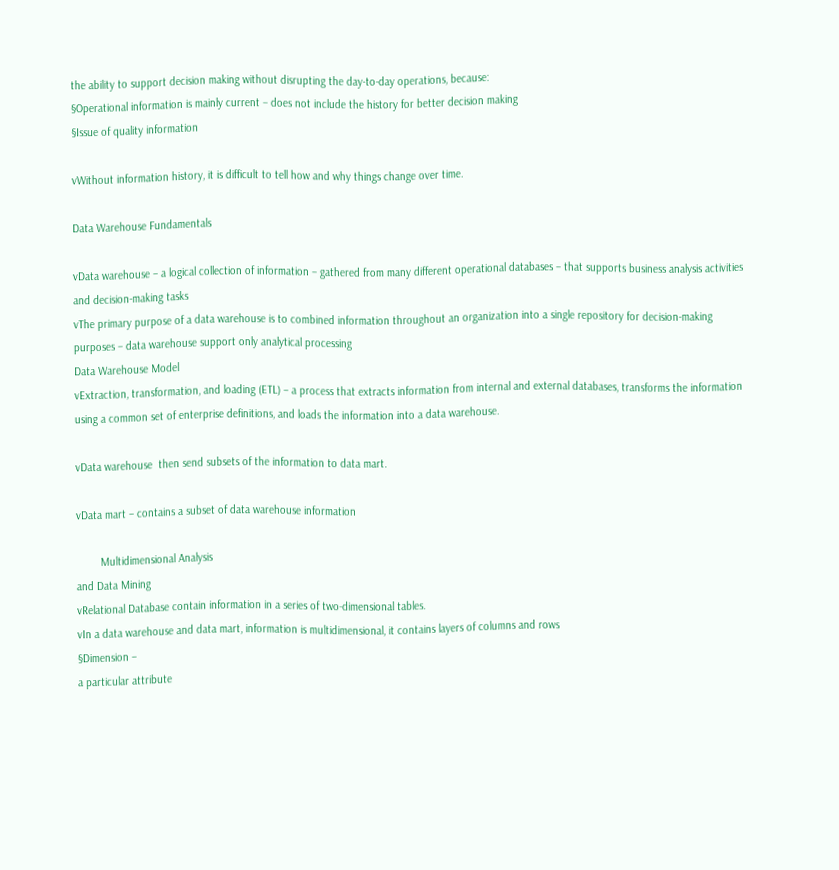the ability to support decision making without disrupting the day-to-day operations, because:
§Operational information is mainly current – does not include the history for better decision making
§Issue of quality information

vWithout information history, it is difficult to tell how and why things change over time.

Data Warehouse Fundamentals

vData warehouse – a logical collection of information – gathered from many different operational databases – that supports business analysis activities and decision-making tasks
vThe primary purpose of a data warehouse is to combined information throughout an organization into a single repository for decision-making purposes – data warehouse support only analytical processing
Data Warehouse Model
vExtraction, transformation, and loading (ETL) – a process that extracts information from internal and external databases, transforms the information using a common set of enterprise definitions, and loads the information into a data warehouse.

vData warehouse  then send subsets of the information to data mart.

vData mart – contains a subset of data warehouse information

        Multidimensional Analysis
and Data Mining
vRelational Database contain information in a series of two-dimensional tables.
vIn a data warehouse and data mart, information is multidimensional, it contains layers of columns and rows
§Dimension –
a particular attribute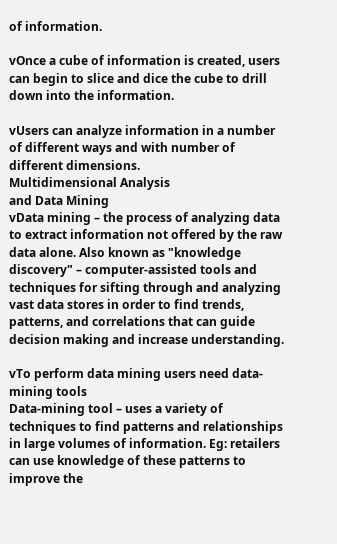of information.

vOnce a cube of information is created, users can begin to slice and dice the cube to drill down into the information.

vUsers can analyze information in a number of different ways and with number of different dimensions.
Multidimensional Analysis
and Data Mining
vData mining – the process of analyzing data to extract information not offered by the raw data alone. Also known as "knowledge discovery" – computer-assisted tools and techniques for sifting through and analyzing vast data stores in order to find trends, patterns, and correlations that can guide decision making and increase understanding.

vTo perform data mining users need data-mining tools
Data-mining tool – uses a variety of techniques to find patterns and relationships in large volumes of information. Eg: retailers can use knowledge of these patterns to improve the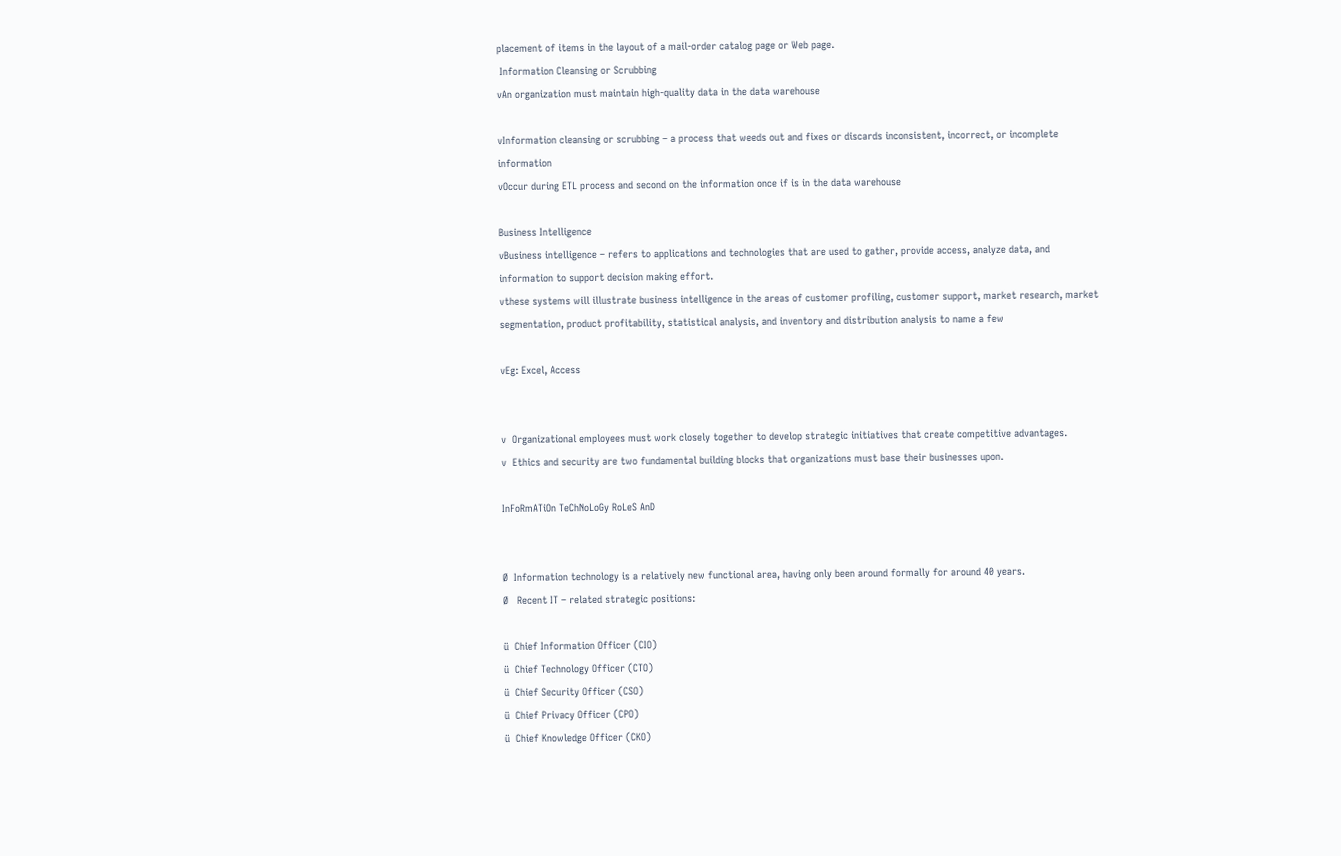placement of items in the layout of a mail-order catalog page or Web page.
 Information Cleansing or Scrubbing
vAn organization must maintain high-quality data in the data warehouse

vInformation cleansing or scrubbing – a process that weeds out and fixes or discards inconsistent, incorrect, or incomplete information
vOccur during ETL process and second on the information once if is in the data warehouse

Business Intelligence
vBusiness intelligence – refers to applications and technologies that are used to gather, provide access, analyze data, and information to support decision making effort.
vthese systems will illustrate business intelligence in the areas of customer profiling, customer support, market research, market segmentation, product profitability, statistical analysis, and inventory and distribution analysis to name a few

vEg: Excel, Access


v  Organizational employees must work closely together to develop strategic initiatives that create competitive advantages.
v  Ethics and security are two fundamental building blocks that organizations must base their businesses upon.

InFoRmATiOn TeChNoLoGy RoLeS AnD


Ø  Information technology is a relatively new functional area, having only been around formally for around 40 years.
Ø   Recent IT – related strategic positions:

ü  Chief Information Officer (CIO)
ü  Chief Technology Officer (CTO)
ü  Chief Security Officer (CSO)
ü  Chief Privacy Officer (CPO)
ü  Chief Knowledge Officer (CKO)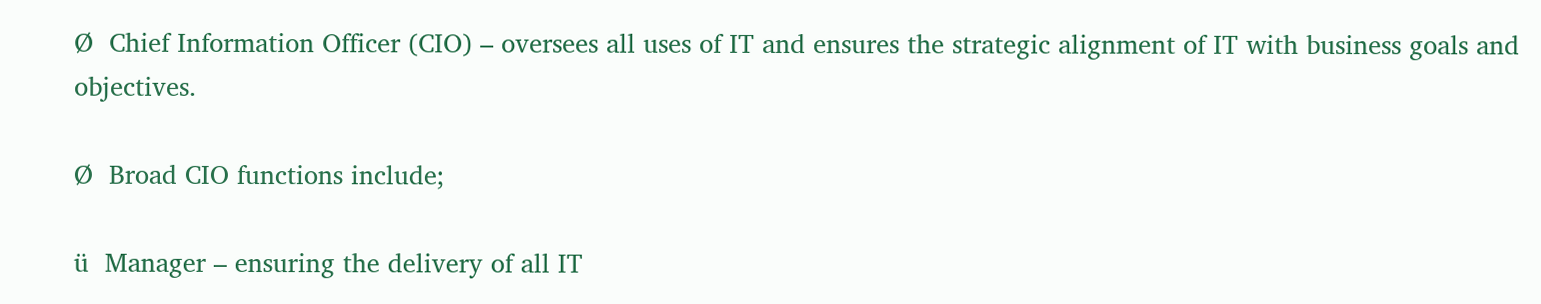Ø  Chief Information Officer (CIO) – oversees all uses of IT and ensures the strategic alignment of IT with business goals and objectives.

Ø  Broad CIO functions include;

ü  Manager – ensuring the delivery of all IT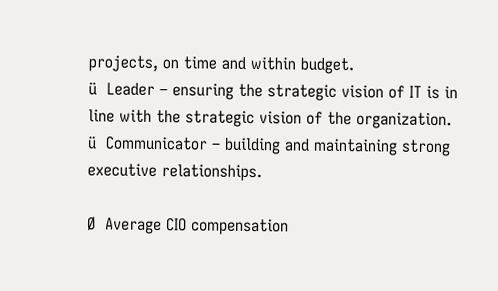projects, on time and within budget.
ü  Leader – ensuring the strategic vision of IT is in line with the strategic vision of the organization.
ü  Communicator – building and maintaining strong executive relationships.

Ø  Average CIO compensation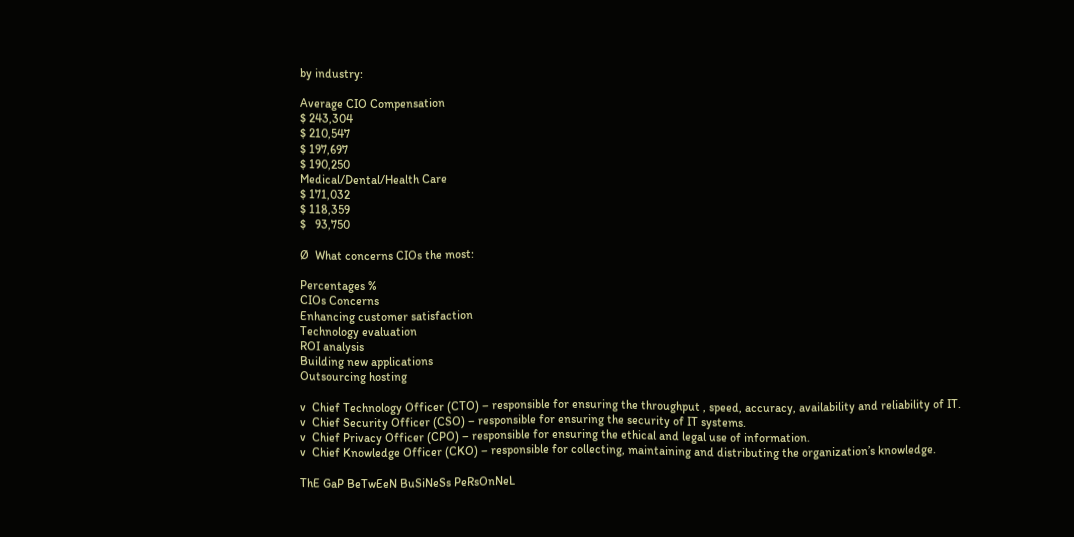by industry:

Average CIO Compensation
$ 243,304
$ 210,547
$ 197,697
$ 190,250
Medical/Dental/Health Care
$ 171,032
$ 118,359
$   93,750

Ø  What concerns CIOs the most:

Percentages %
CIOs Concerns
Enhancing customer satisfaction
Technology evaluation
ROI analysis
Building new applications
Outsourcing hosting

v  Chief Technology Officer (CTO) – responsible for ensuring the throughput , speed, accuracy, availability and reliability of IT.
v  Chief Security Officer (CSO) – responsible for ensuring the security of IT systems.
v  Chief Privacy Officer (CPO) – responsible for ensuring the ethical and legal use of information.
v  Chief Knowledge Officer (CKO) – responsible for collecting, maintaining and distributing the organization’s knowledge.

ThE GaP BeTwEeN BuSiNeSs PeRsOnNeL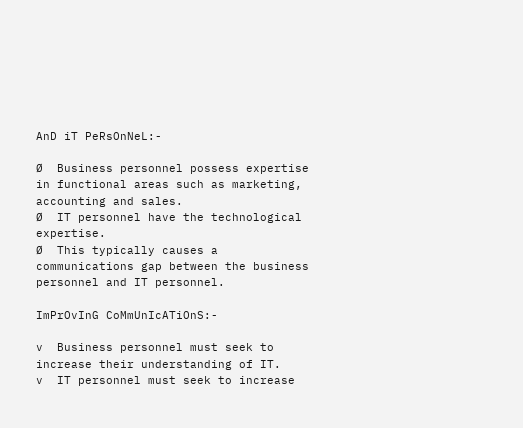AnD iT PeRsOnNeL:-

Ø  Business personnel possess expertise in functional areas such as marketing, accounting and sales.
Ø  IT personnel have the technological expertise.
Ø  This typically causes a communications gap between the business personnel and IT personnel.

ImPrOvInG CoMmUnIcATiOnS:-

v  Business personnel must seek to increase their understanding of IT.
v  IT personnel must seek to increase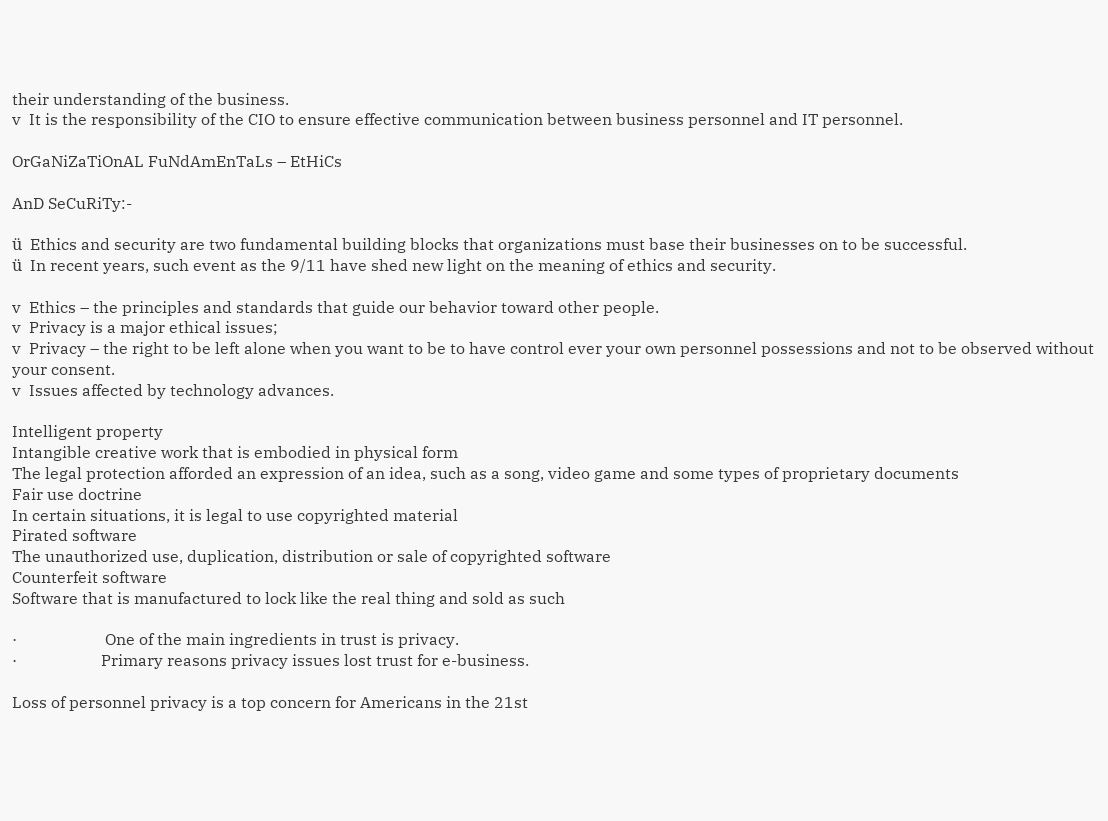their understanding of the business.
v  It is the responsibility of the CIO to ensure effective communication between business personnel and IT personnel.

OrGaNiZaTiOnAL FuNdAmEnTaLs – EtHiCs

AnD SeCuRiTy:-

ü  Ethics and security are two fundamental building blocks that organizations must base their businesses on to be successful.
ü  In recent years, such event as the 9/11 have shed new light on the meaning of ethics and security.

v  Ethics – the principles and standards that guide our behavior toward other people.
v  Privacy is a major ethical issues;
v  Privacy – the right to be left alone when you want to be to have control ever your own personnel possessions and not to be observed without your consent.
v  Issues affected by technology advances.

Intelligent property
Intangible creative work that is embodied in physical form
The legal protection afforded an expression of an idea, such as a song, video game and some types of proprietary documents
Fair use doctrine
In certain situations, it is legal to use copyrighted material
Pirated software
The unauthorized use, duplication, distribution or sale of copyrighted software
Counterfeit software
Software that is manufactured to lock like the real thing and sold as such

·                      One of the main ingredients in trust is privacy.
·                     Primary reasons privacy issues lost trust for e-business.

Loss of personnel privacy is a top concern for Americans in the 21st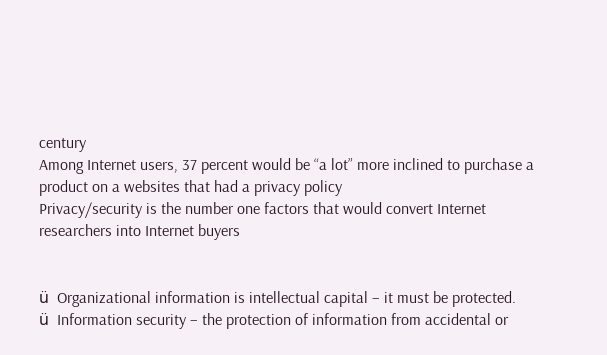century
Among Internet users, 37 percent would be “a lot” more inclined to purchase a product on a websites that had a privacy policy
Privacy/security is the number one factors that would convert Internet researchers into Internet buyers


ü  Organizational information is intellectual capital – it must be protected.
ü  Information security – the protection of information from accidental or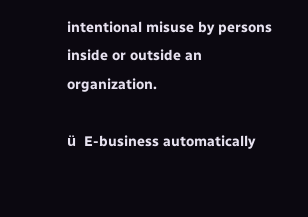intentional misuse by persons inside or outside an organization.

ü  E-business automatically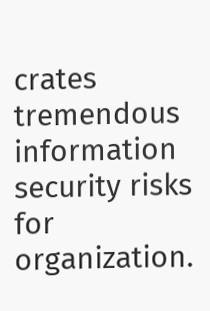crates tremendous information security risks for organization.